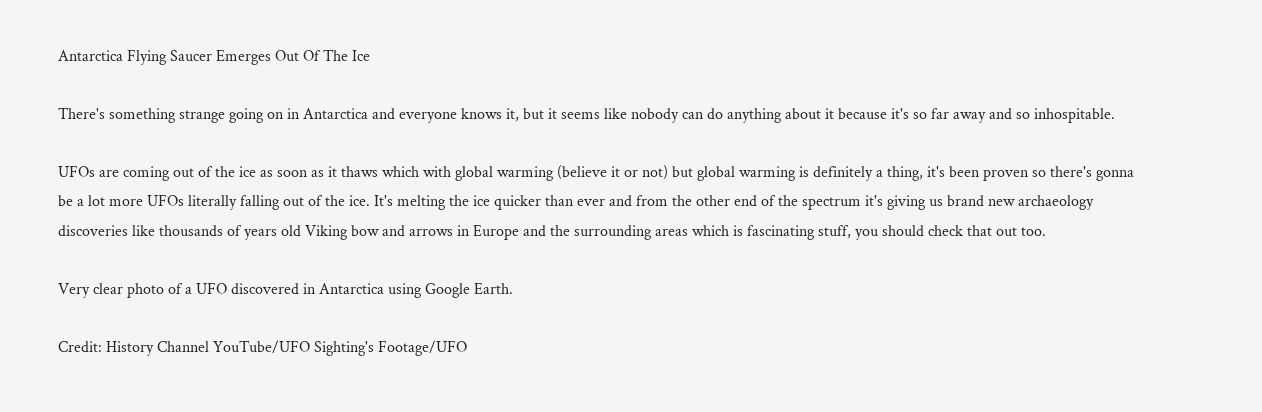Antarctica Flying Saucer Emerges Out Of The Ice

There's something strange going on in Antarctica and everyone knows it, but it seems like nobody can do anything about it because it's so far away and so inhospitable.

UFOs are coming out of the ice as soon as it thaws which with global warming (believe it or not) but global warming is definitely a thing, it's been proven so there's gonna be a lot more UFOs literally falling out of the ice. It's melting the ice quicker than ever and from the other end of the spectrum it's giving us brand new archaeology discoveries like thousands of years old Viking bow and arrows in Europe and the surrounding areas which is fascinating stuff, you should check that out too.

Very clear photo of a UFO discovered in Antarctica using Google Earth.

Credit: History Channel YouTube/UFO Sighting's Footage/UFO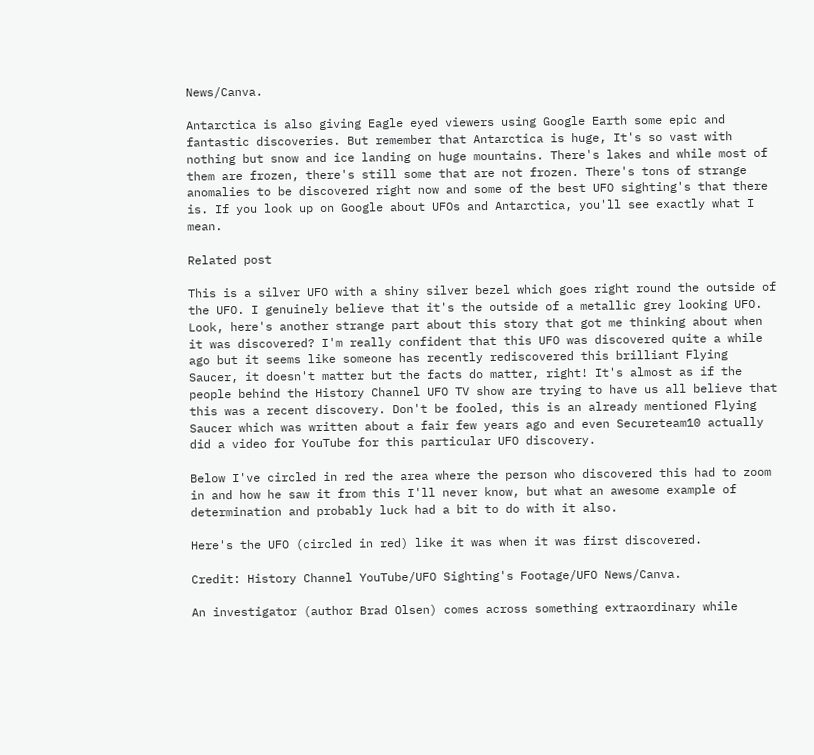News/Canva.

Antarctica is also giving Eagle eyed viewers using Google Earth some epic and fantastic discoveries. But remember that Antarctica is huge, It's so vast with nothing but snow and ice landing on huge mountains. There's lakes and while most of them are frozen, there's still some that are not frozen. There's tons of strange anomalies to be discovered right now and some of the best UFO sighting's that there is. If you look up on Google about UFOs and Antarctica, you'll see exactly what I mean.

Related post

This is a silver UFO with a shiny silver bezel which goes right round the outside of the UFO. I genuinely believe that it's the outside of a metallic grey looking UFO. Look, here's another strange part about this story that got me thinking about when it was discovered? I'm really confident that this UFO was discovered quite a while ago but it seems like someone has recently rediscovered this brilliant Flying Saucer, it doesn't matter but the facts do matter, right! It's almost as if the people behind the History Channel UFO TV show are trying to have us all believe that this was a recent discovery. Don't be fooled, this is an already mentioned Flying Saucer which was written about a fair few years ago and even Secureteam10 actually did a video for YouTube for this particular UFO discovery.

Below I've circled in red the area where the person who discovered this had to zoom in and how he saw it from this I'll never know, but what an awesome example of determination and probably luck had a bit to do with it also.

Here's the UFO (circled in red) like it was when it was first discovered.

Credit: History Channel YouTube/UFO Sighting's Footage/UFO News/Canva.

An investigator (author Brad Olsen) comes across something extraordinary while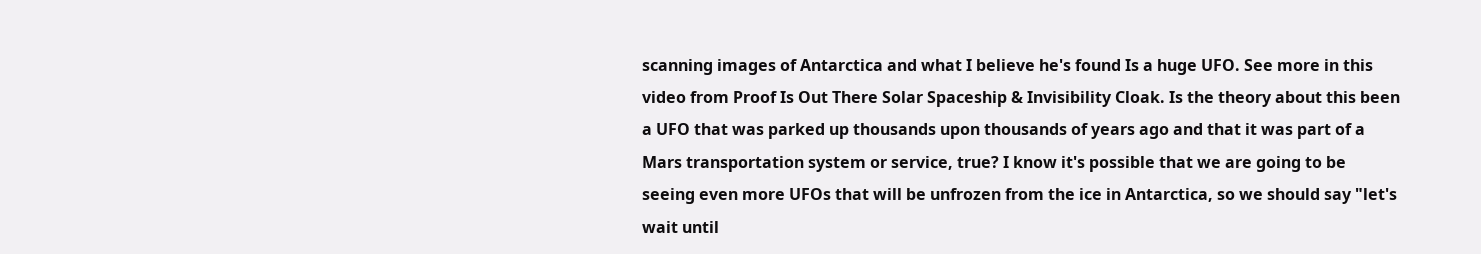scanning images of Antarctica and what I believe he's found Is a huge UFO. See more in this video from Proof Is Out There Solar Spaceship & Invisibility Cloak. Is the theory about this been a UFO that was parked up thousands upon thousands of years ago and that it was part of a Mars transportation system or service, true? I know it's possible that we are going to be seeing even more UFOs that will be unfrozen from the ice in Antarctica, so we should say "let's wait until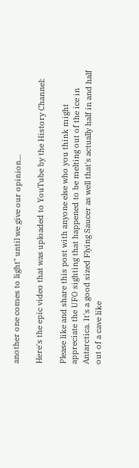another one comes to light" until we give our opinion...

Here's the epic video that was uploaded to YouTube by the History Channel:

Please like and share this post with anyone else who you think might appreciate the UFO sighting that happened to be melting out of the ice in Antarctica. It's a good sized Flying Saucer as well that's actually half in and half out of a cave like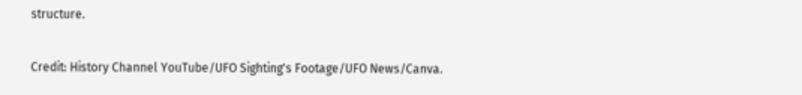structure.

Credit: History Channel YouTube/UFO Sighting's Footage/UFO News/Canva.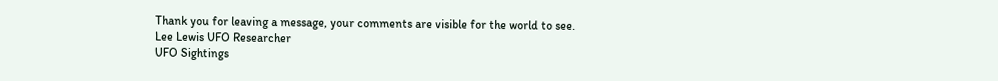Thank you for leaving a message, your comments are visible for the world to see.
Lee Lewis UFO Researcher
UFO Sightings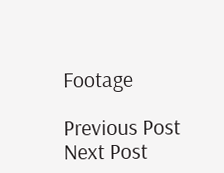Footage

Previous Post Next Post